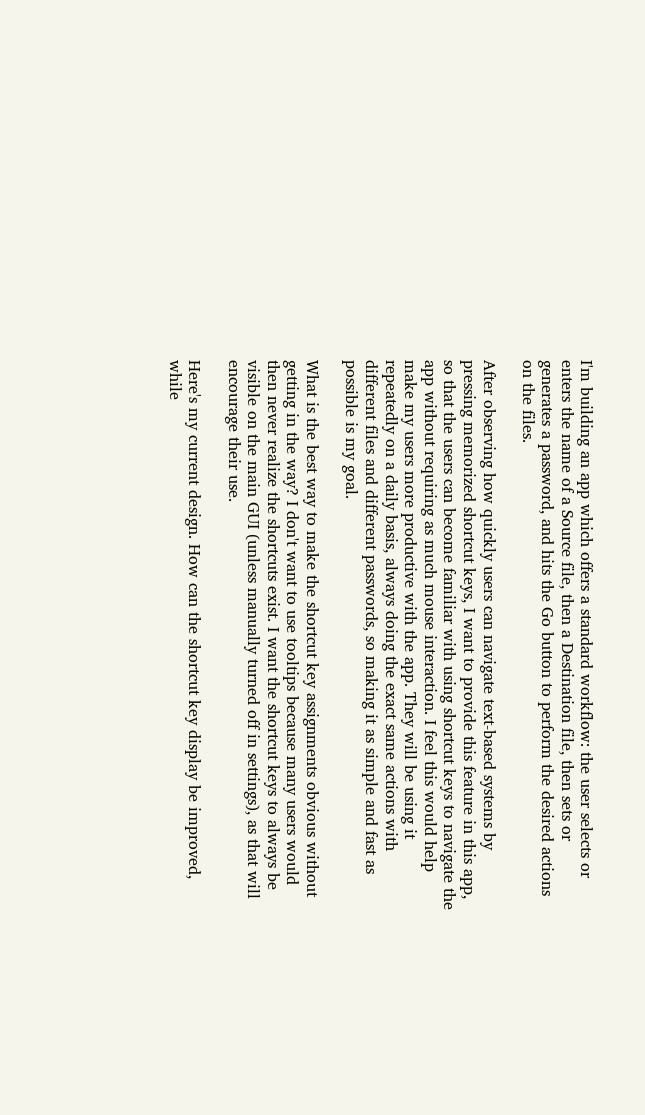I'm building an app which offers a standard workflow: the user selects or enters the name of a Source file, then a Destination file, then sets or generates a password, and hits the Go button to perform the desired actions on the files.

After observing how quickly users can navigate text-based systems by pressing memorized shortcut keys, I want to provide this feature in this app, so that the users can become familiar with using shortcut keys to navigate the app without requiring as much mouse interaction. I feel this would help make my users more productive with the app. They will be using it repeatedly on a daily basis, always doing the exact same actions with different files and different passwords, so making it as simple and fast as possible is my goal.

What is the best way to make the shortcut key assignments obvious without getting in the way? I don't want to use tooltips because many users would then never realize the shortcuts exist. I want the shortcut keys to always be visible on the main GUI (unless manually turned off in settings), as that will encourage their use.

Here's my current design. How can the shortcut key display be improved, while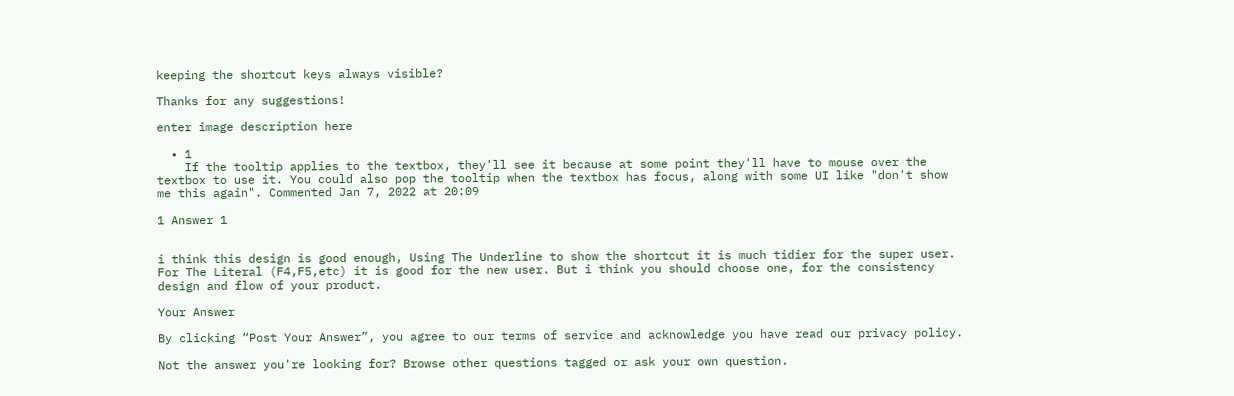keeping the shortcut keys always visible?

Thanks for any suggestions!

enter image description here

  • 1
    If the tooltip applies to the textbox, they'll see it because at some point they'll have to mouse over the textbox to use it. You could also pop the tooltip when the textbox has focus, along with some UI like "don't show me this again". Commented Jan 7, 2022 at 20:09

1 Answer 1


i think this design is good enough, Using The Underline to show the shortcut it is much tidier for the super user. For The Literal (F4,F5,etc) it is good for the new user. But i think you should choose one, for the consistency design and flow of your product.

Your Answer

By clicking “Post Your Answer”, you agree to our terms of service and acknowledge you have read our privacy policy.

Not the answer you're looking for? Browse other questions tagged or ask your own question.